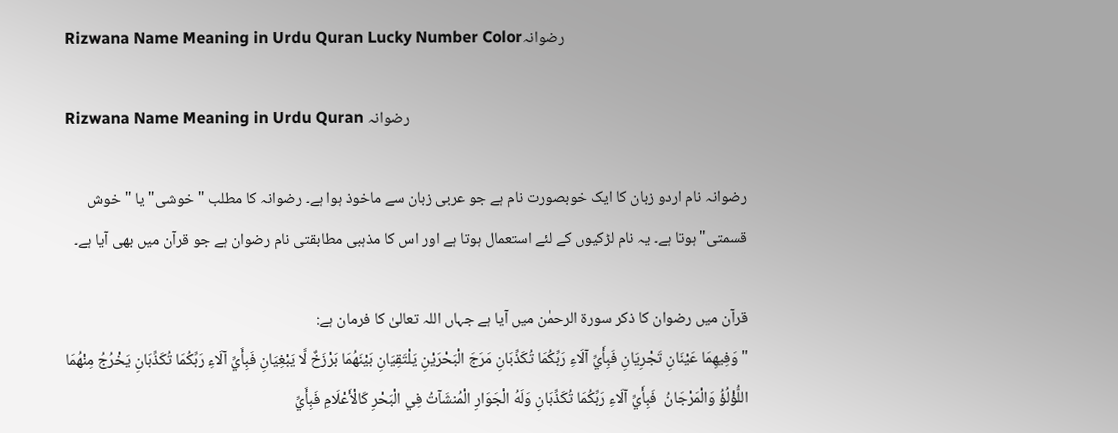Rizwana Name Meaning in Urdu Quran Lucky Number Colorرضوانہ

Rizwana Name Meaning in Urdu Quran رضوانہ

رضوانہ نام اردو زبان کا ایک خوبصورت نام ہے جو عربی زبان سے ماخوذ ہوا ہے۔ رضوانہ کا مطلب "خوشی" یا ‍"خوش قسمتی" ہوتا ہے۔ یہ نام لڑکیوں کے لئے استعمال ہوتا ہے اور اس کا مذہبی مطابقتی نام رضوان ہے جو قرآن میں بھی آیا ہے۔

قرآن میں رضوان کا ذکر سورۃ الرحمٰن ‌میں آیا ہے جہاں اللہ تعالیٰ کا فرمان ہے:
"وَفِيهِمَا عَيْنَانِ تَجْرِيَانِ فَبِأَيِّ آلَاءِ رَبِّكُمَا تُكَذِّبَانِ مَرَجَ الْبَحْرَيْنِ يَلْتَقِيَانِ بَيْنَهُمَا بَرْزَخٌ لَّا يَبْغِيَانِ فَبِأَيِّ آلَاءِ رَبِّكُمَا تُكَذِّبَانِ يَخْرُجُ مِنْهُمَا اللُّؤْلُؤُ وَالْمَرْجَانُ ‍ فَبِأَيِّ آلَاءِ رَبِّكُمَا تُكَذِّبَانِ وَلَهُ الْجَوَارِ الْمُنشَآتُ فِي الْبَحْرِ كَالْأَعْلَامِ فَبِأَيِّ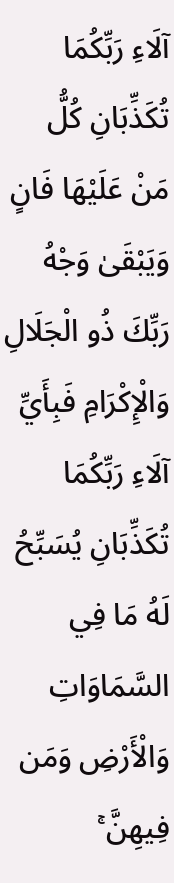آلَاءِ ‌رَبِّكُمَا تُكَذِّبَانِ كُلُّ مَنْ عَلَيْهَا فَانٍ وَيَبْقَىٰ وَجْهُ رَبِّكَ ذُو الْجَلَالِ وَالْإِكْرَامِ فَبِأَيِّ آلَاءِ رَبِّكُمَا تُكَذِّبَانِ يُسَبِّحُ لَهُ مَا فِي السَّمَاوَاتِ وَالْأَرْضِ وَمَن فِيهِنَّ ۚ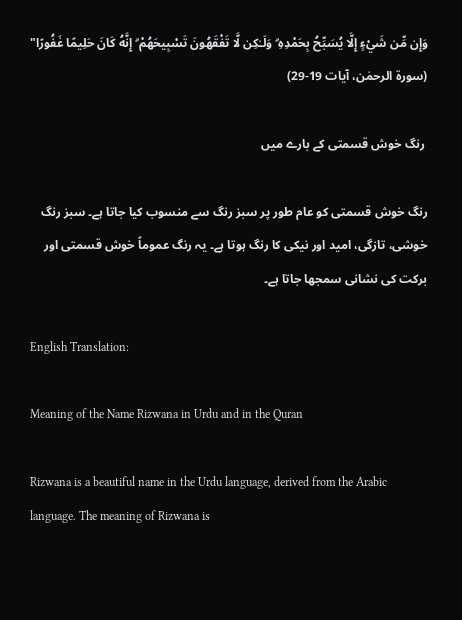وَإِن مِّن شَيْءٍ إِلَّا يُسَبِّحُ بِحَمْدِهِ ۗ وَلَـٰكِن لَّا تَفْقَهُونَ تَسْبِيحَهُمْ ۗ إِنَّهُ كَانَ حَلِيمًا غَفُورًا"
(سورۃ الرحمٰن، آیات 19-29)

 رنگ خوش قسمتی کے بارے میں

رنگ خوش قسمتی کو عام طور پر سبز رنگ سے منسوب کیا جاتا ہے۔ سبز رنگ خوشی، تازگی، امید اور نیکی کا رنگ ہوتا ‌ہے۔ یہ رنگ عموماً‍ خوش قسمتی اور برکت کی نشانی سمجھا جاتا ہے۔

English Translation:

Meaning of the Name Rizwana in Urdu and in the Quran

Rizwana is a beautiful name in the Urdu language, derived from the Arabic language. The meaning of Rizwana is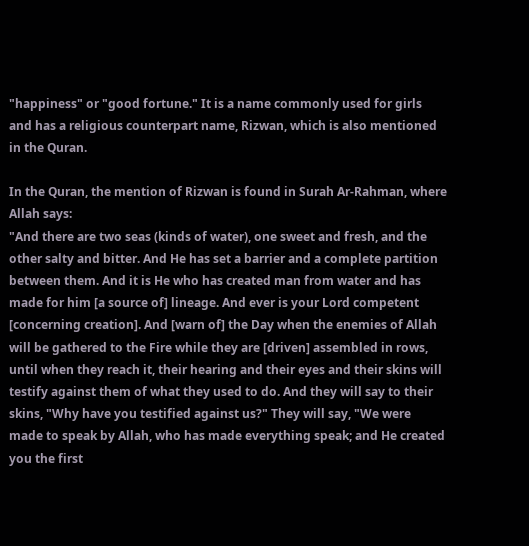"happiness" or "good fortune." It is a name commonly used for girls and has a religious counterpart name, Rizwan, which is also mentioned in the Quran.

In the Quran, the mention of Rizwan is found in Surah Ar-Rahman, where Allah says:
"And there are two seas (kinds of water), one sweet and fresh, and the other salty and bitter. And He has set a barrier and a complete partition between them. And it is He who has created man from water and has made for him [a source of] lineage. And ever is your Lord competent [concerning creation]. And [warn of] the Day when the enemies of Allah will be gathered to the Fire while they are [driven] assembled in rows, until when they reach it, their hearing and their eyes and their skins will testify against them of what they used to do. And they will say to their skins, "Why have you testified against us?" They will say, "We were made to speak by Allah, who has made everything speak; and He created you the first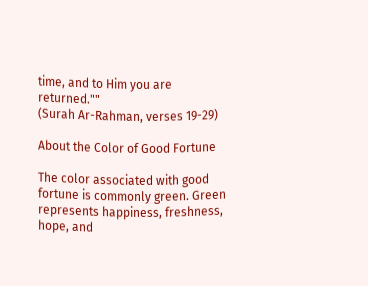time, and to Him you are returned.""
(Surah Ar-Rahman, verses 19-29)

About the Color of Good Fortune

The color associated with good fortune is commonly green. Green represents happiness, freshness, hope, and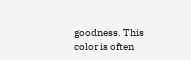goodness. This color is often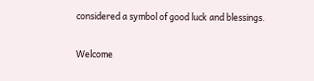considered a symbol of good luck and blessings.


Welcome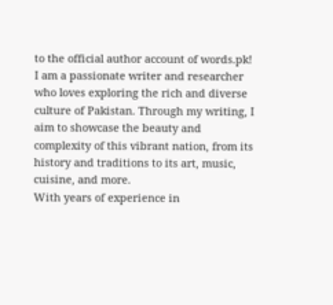to the official author account of words.pk! I am a passionate writer and researcher who loves exploring the rich and diverse culture of Pakistan. Through my writing, I aim to showcase the beauty and complexity of this vibrant nation, from its history and traditions to its art, music, cuisine, and more.
With years of experience in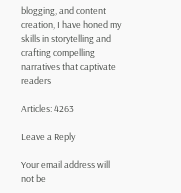blogging, and content creation, I have honed my skills in storytelling and crafting compelling narratives that captivate readers

Articles: 4263

Leave a Reply

Your email address will not be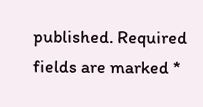published. Required fields are marked *